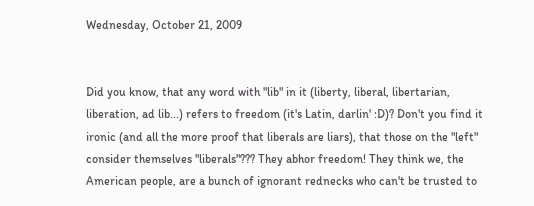Wednesday, October 21, 2009


Did you know, that any word with "lib" in it (liberty, liberal, libertarian, liberation, ad lib...) refers to freedom (it's Latin, darlin' :D)? Don't you find it ironic (and all the more proof that liberals are liars), that those on the "left" consider themselves "liberals"??? They abhor freedom! They think we, the American people, are a bunch of ignorant rednecks who can't be trusted to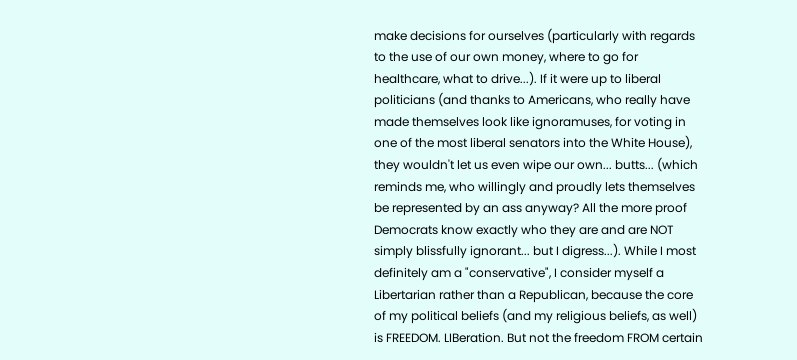make decisions for ourselves (particularly with regards to the use of our own money, where to go for healthcare, what to drive...). If it were up to liberal politicians (and thanks to Americans, who really have made themselves look like ignoramuses, for voting in one of the most liberal senators into the White House), they wouldn't let us even wipe our own... butts... (which reminds me, who willingly and proudly lets themselves be represented by an ass anyway? All the more proof Democrats know exactly who they are and are NOT simply blissfully ignorant... but I digress...). While I most definitely am a "conservative", I consider myself a Libertarian rather than a Republican, because the core of my political beliefs (and my religious beliefs, as well) is FREEDOM. LIBeration. But not the freedom FROM certain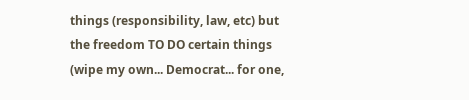things (responsibility, law, etc) but the freedom TO DO certain things (wipe my own... Democrat... for one,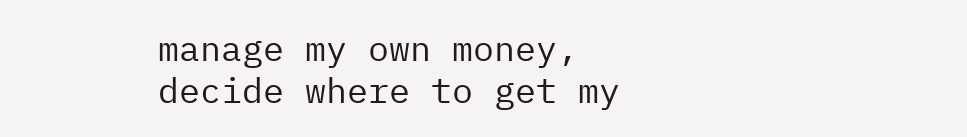manage my own money, decide where to get my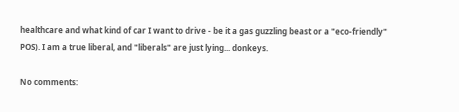healthcare and what kind of car I want to drive - be it a gas guzzling beast or a "eco-friendly" POS). I am a true liberal, and "liberals" are just lying... donkeys.

No comments: